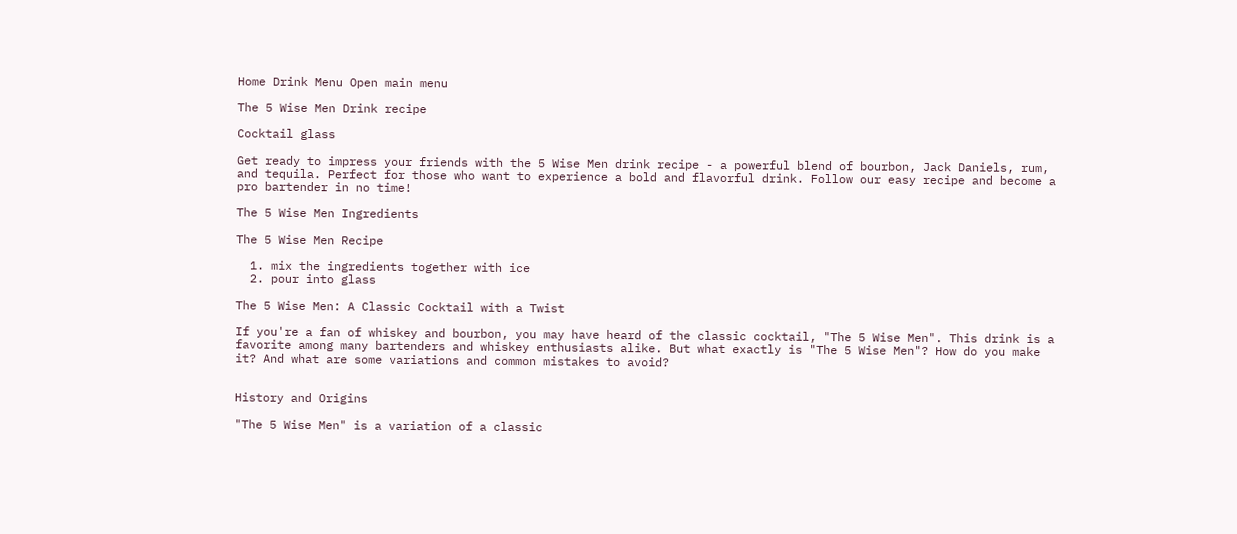Home Drink Menu Open main menu

The 5 Wise Men Drink recipe

Cocktail glass

Get ready to impress your friends with the 5 Wise Men drink recipe - a powerful blend of bourbon, Jack Daniels, rum, and tequila. Perfect for those who want to experience a bold and flavorful drink. Follow our easy recipe and become a pro bartender in no time!

The 5 Wise Men Ingredients

The 5 Wise Men Recipe

  1. mix the ingredients together with ice
  2. pour into glass

The 5 Wise Men: A Classic Cocktail with a Twist

If you're a fan of whiskey and bourbon, you may have heard of the classic cocktail, "The 5 Wise Men". This drink is a favorite among many bartenders and whiskey enthusiasts alike. But what exactly is "The 5 Wise Men"? How do you make it? And what are some variations and common mistakes to avoid?


History and Origins

"The 5 Wise Men" is a variation of a classic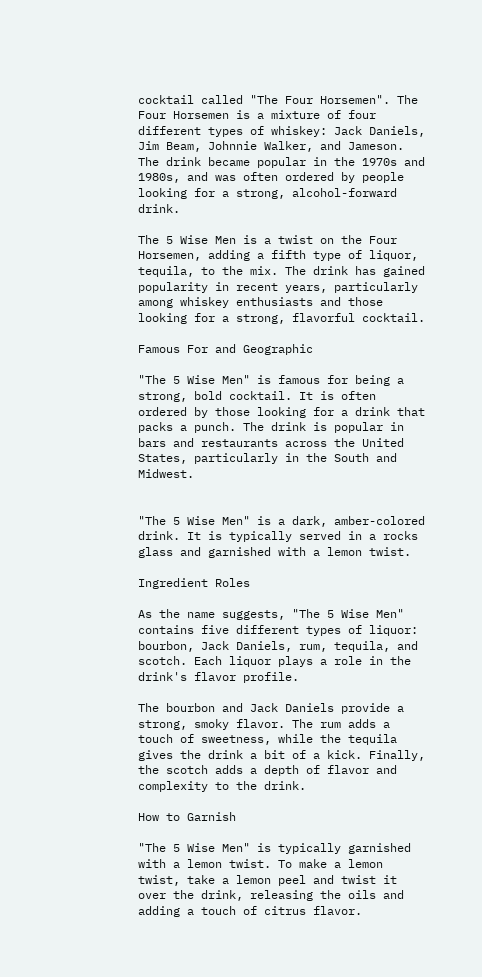cocktail called "The Four Horsemen". The Four Horsemen is a mixture of four different types of whiskey: Jack Daniels, Jim Beam, Johnnie Walker, and Jameson. The drink became popular in the 1970s and 1980s, and was often ordered by people looking for a strong, alcohol-forward drink.

The 5 Wise Men is a twist on the Four Horsemen, adding a fifth type of liquor, tequila, to the mix. The drink has gained popularity in recent years, particularly among whiskey enthusiasts and those looking for a strong, flavorful cocktail.

Famous For and Geographic

"The 5 Wise Men" is famous for being a strong, bold cocktail. It is often ordered by those looking for a drink that packs a punch. The drink is popular in bars and restaurants across the United States, particularly in the South and Midwest.


"The 5 Wise Men" is a dark, amber-colored drink. It is typically served in a rocks glass and garnished with a lemon twist.

Ingredient Roles

As the name suggests, "The 5 Wise Men" contains five different types of liquor: bourbon, Jack Daniels, rum, tequila, and scotch. Each liquor plays a role in the drink's flavor profile.

The bourbon and Jack Daniels provide a strong, smoky flavor. The rum adds a touch of sweetness, while the tequila gives the drink a bit of a kick. Finally, the scotch adds a depth of flavor and complexity to the drink.

How to Garnish

"The 5 Wise Men" is typically garnished with a lemon twist. To make a lemon twist, take a lemon peel and twist it over the drink, releasing the oils and adding a touch of citrus flavor.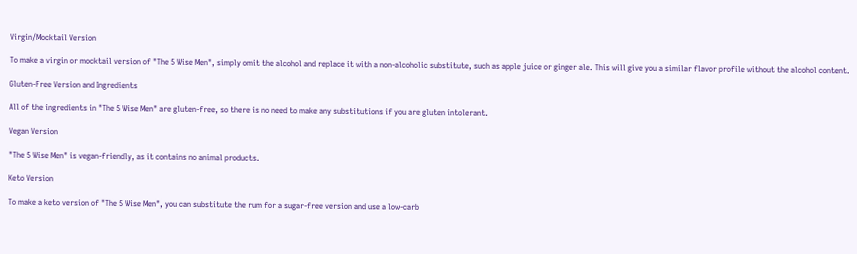Virgin/Mocktail Version

To make a virgin or mocktail version of "The 5 Wise Men", simply omit the alcohol and replace it with a non-alcoholic substitute, such as apple juice or ginger ale. This will give you a similar flavor profile without the alcohol content.

Gluten-Free Version and Ingredients

All of the ingredients in "The 5 Wise Men" are gluten-free, so there is no need to make any substitutions if you are gluten intolerant.

Vegan Version

"The 5 Wise Men" is vegan-friendly, as it contains no animal products.

Keto Version

To make a keto version of "The 5 Wise Men", you can substitute the rum for a sugar-free version and use a low-carb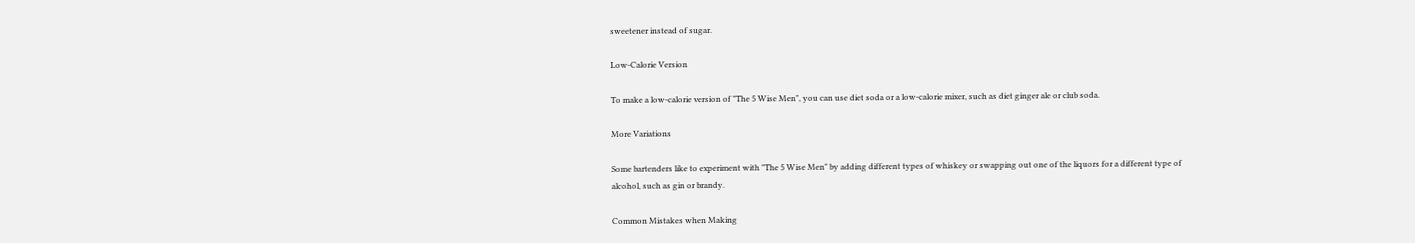sweetener instead of sugar.

Low-Calorie Version

To make a low-calorie version of "The 5 Wise Men", you can use diet soda or a low-calorie mixer, such as diet ginger ale or club soda.

More Variations

Some bartenders like to experiment with "The 5 Wise Men" by adding different types of whiskey or swapping out one of the liquors for a different type of alcohol, such as gin or brandy.

Common Mistakes when Making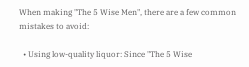When making "The 5 Wise Men", there are a few common mistakes to avoid:

  • Using low-quality liquor: Since "The 5 Wise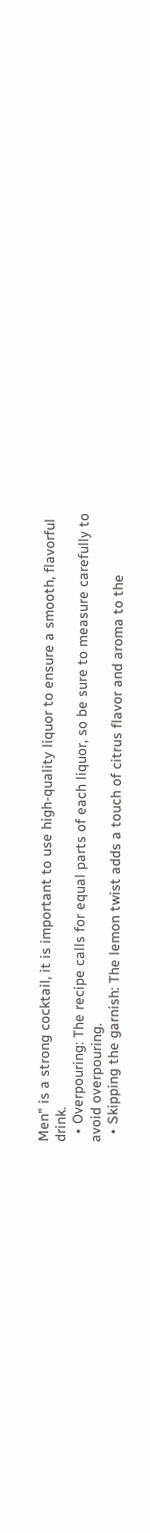Men" is a strong cocktail, it is important to use high-quality liquor to ensure a smooth, flavorful drink.
  • Overpouring: The recipe calls for equal parts of each liquor, so be sure to measure carefully to avoid overpouring.
  • Skipping the garnish: The lemon twist adds a touch of citrus flavor and aroma to the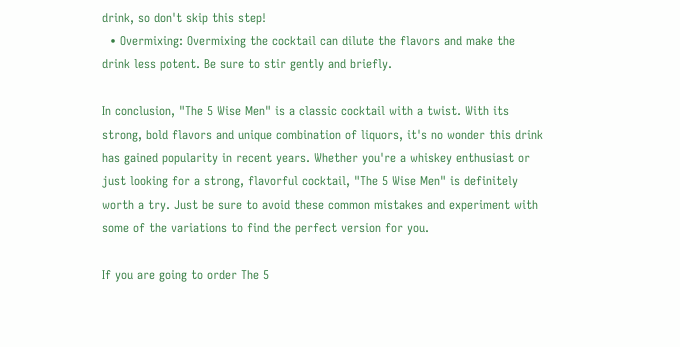drink, so don't skip this step!
  • Overmixing: Overmixing the cocktail can dilute the flavors and make the drink less potent. Be sure to stir gently and briefly.

In conclusion, "The 5 Wise Men" is a classic cocktail with a twist. With its strong, bold flavors and unique combination of liquors, it's no wonder this drink has gained popularity in recent years. Whether you're a whiskey enthusiast or just looking for a strong, flavorful cocktail, "The 5 Wise Men" is definitely worth a try. Just be sure to avoid these common mistakes and experiment with some of the variations to find the perfect version for you.

If you are going to order The 5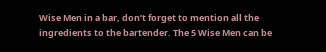Wise Men in a bar, don’t forget to mention all the ingredients to the bartender. The 5 Wise Men can be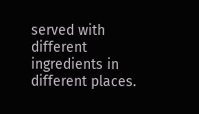served with different ingredients in different places.